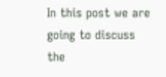In this post we are going to discuss the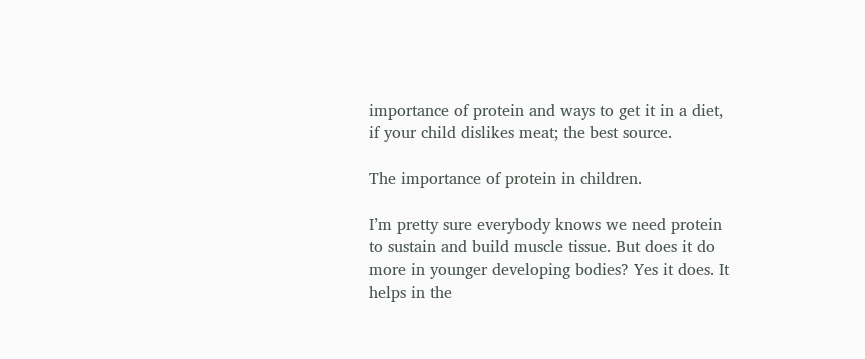importance of protein and ways to get it in a diet, if your child dislikes meat; the best source.

The importance of protein in children.

I’m pretty sure everybody knows we need protein to sustain and build muscle tissue. But does it do more in younger developing bodies? Yes it does. It helps in the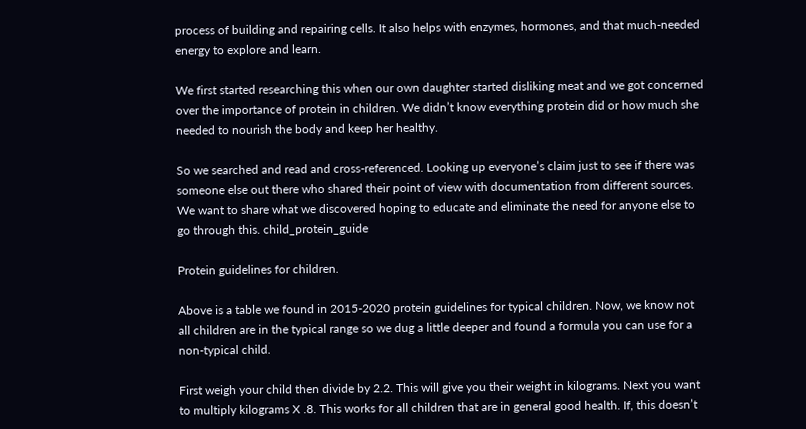process of building and repairing cells. It also helps with enzymes, hormones, and that much-needed energy to explore and learn.

We first started researching this when our own daughter started disliking meat and we got concerned over the importance of protein in children. We didn’t know everything protein did or how much she needed to nourish the body and keep her healthy.

So we searched and read and cross-referenced. Looking up everyone’s claim just to see if there was someone else out there who shared their point of view with documentation from different sources. We want to share what we discovered hoping to educate and eliminate the need for anyone else to go through this. child_protein_guide

Protein guidelines for children.

Above is a table we found in 2015-2020 protein guidelines for typical children. Now, we know not all children are in the typical range so we dug a little deeper and found a formula you can use for a non-typical child.

First weigh your child then divide by 2.2. This will give you their weight in kilograms. Next you want to multiply kilograms X .8. This works for all children that are in general good health. If, this doesn’t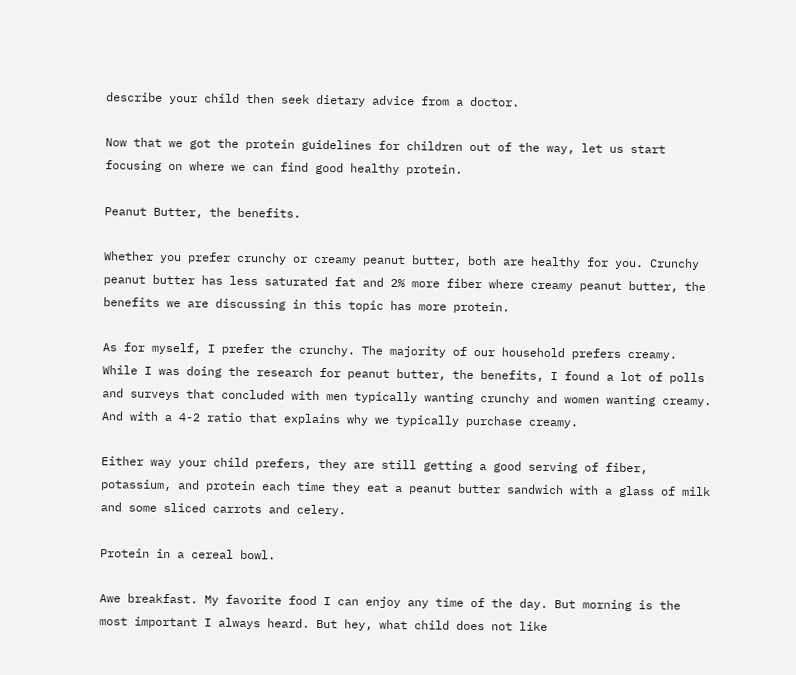describe your child then seek dietary advice from a doctor.

Now that we got the protein guidelines for children out of the way, let us start focusing on where we can find good healthy protein.

Peanut Butter, the benefits.

Whether you prefer crunchy or creamy peanut butter, both are healthy for you. Crunchy peanut butter has less saturated fat and 2% more fiber where creamy peanut butter, the benefits we are discussing in this topic has more protein.

As for myself, I prefer the crunchy. The majority of our household prefers creamy. While I was doing the research for peanut butter, the benefits, I found a lot of polls and surveys that concluded with men typically wanting crunchy and women wanting creamy. And with a 4-2 ratio that explains why we typically purchase creamy.

Either way your child prefers, they are still getting a good serving of fiber, potassium, and protein each time they eat a peanut butter sandwich with a glass of milk and some sliced carrots and celery.

Protein in a cereal bowl.

Awe breakfast. My favorite food I can enjoy any time of the day. But morning is the most important I always heard. But hey, what child does not like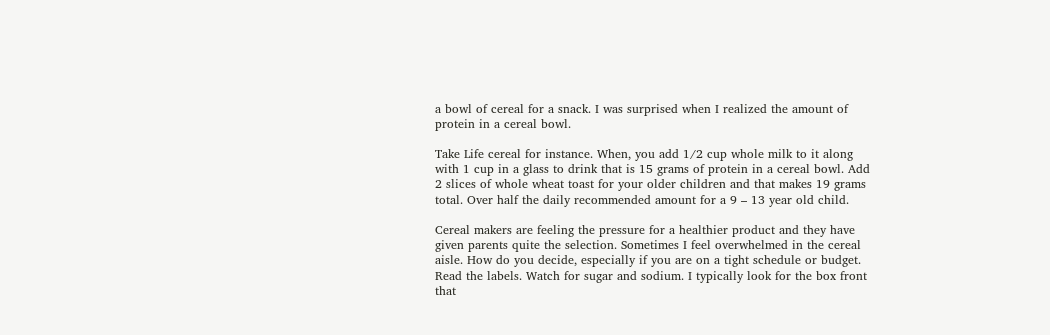a bowl of cereal for a snack. I was surprised when I realized the amount of protein in a cereal bowl.

Take Life cereal for instance. When, you add 1/2 cup whole milk to it along with 1 cup in a glass to drink that is 15 grams of protein in a cereal bowl. Add 2 slices of whole wheat toast for your older children and that makes 19 grams total. Over half the daily recommended amount for a 9 – 13 year old child.

Cereal makers are feeling the pressure for a healthier product and they have given parents quite the selection. Sometimes I feel overwhelmed in the cereal aisle. How do you decide, especially if you are on a tight schedule or budget. Read the labels. Watch for sugar and sodium. I typically look for the box front that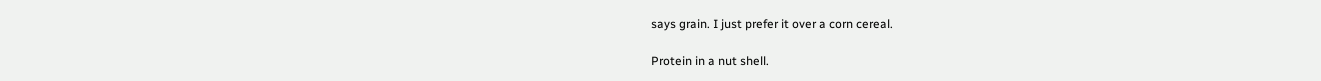says grain. I just prefer it over a corn cereal.

Protein in a nut shell.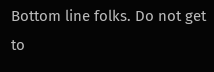Bottom line folks. Do not get to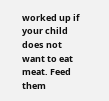worked up if your child does not want to eat meat. Feed them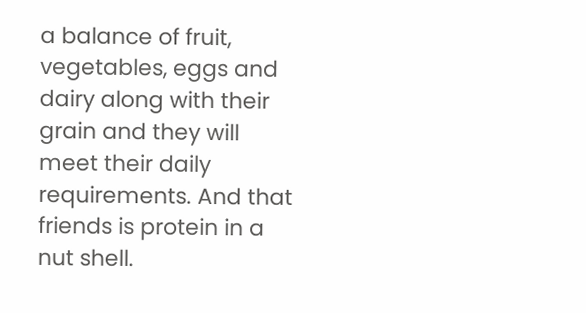a balance of fruit, vegetables, eggs and dairy along with their grain and they will meet their daily requirements. And that friends is protein in a nut shell.